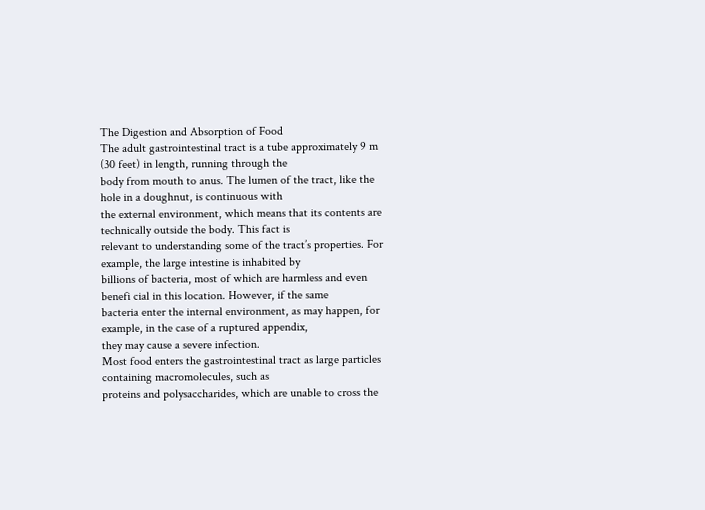The Digestion and Absorption of Food
The adult gastrointestinal tract is a tube approximately 9 m (30 feet) in length, running through the
body from mouth to anus. The lumen of the tract, like the hole in a doughnut, is continuous with
the external environment, which means that its contents are technically outside the body. This fact is
relevant to understanding some of the tract’s properties. For example, the large intestine is inhabited by
billions of bacteria, most of which are harmless and even benefi cial in this location. However, if the same
bacteria enter the internal environment, as may happen, for example, in the case of a ruptured appendix,
they may cause a severe infection.
Most food enters the gastrointestinal tract as large particles containing macromolecules, such as
proteins and polysaccharides, which are unable to cross the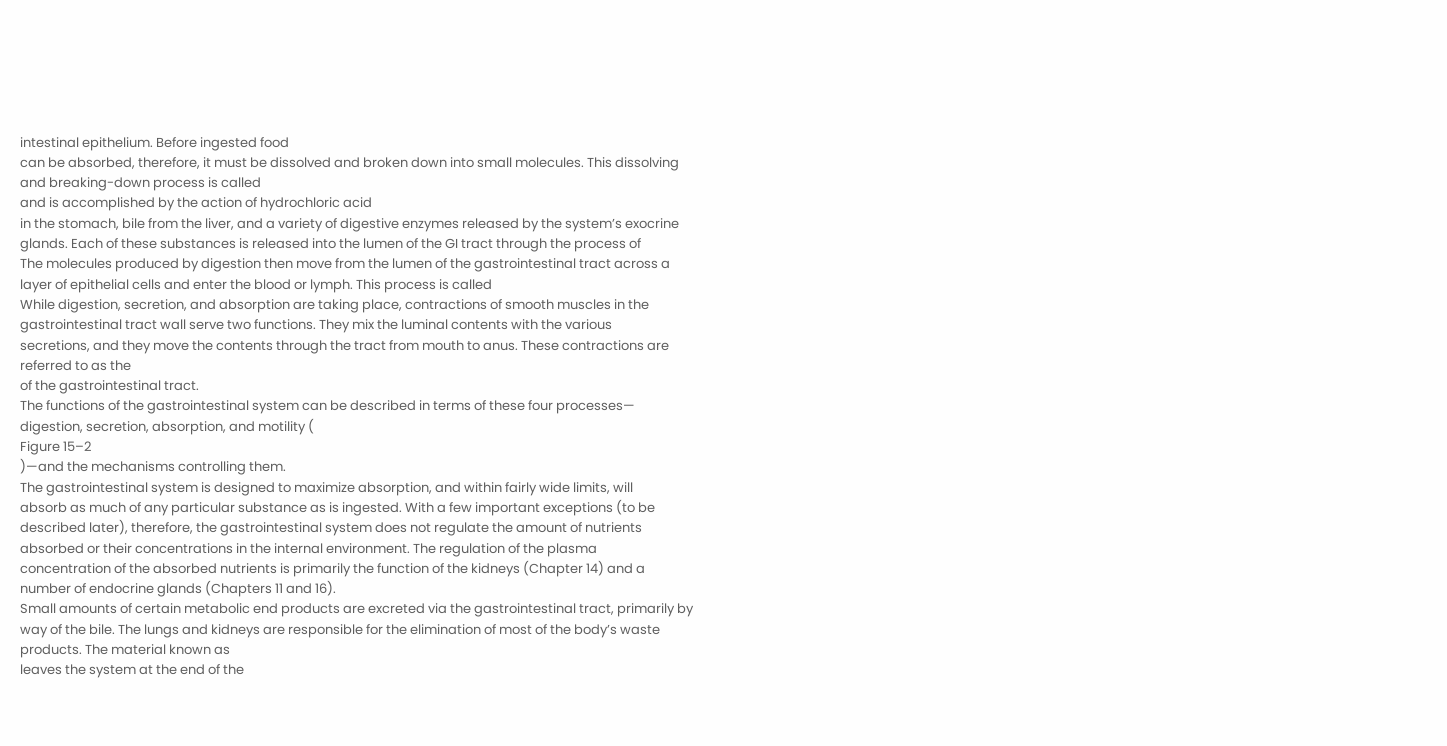intestinal epithelium. Before ingested food
can be absorbed, therefore, it must be dissolved and broken down into small molecules. This dissolving
and breaking-down process is called
and is accomplished by the action of hydrochloric acid
in the stomach, bile from the liver, and a variety of digestive enzymes released by the system’s exocrine
glands. Each of these substances is released into the lumen of the GI tract through the process of
The molecules produced by digestion then move from the lumen of the gastrointestinal tract across a
layer of epithelial cells and enter the blood or lymph. This process is called
While digestion, secretion, and absorption are taking place, contractions of smooth muscles in the
gastrointestinal tract wall serve two functions. They mix the luminal contents with the various
secretions, and they move the contents through the tract from mouth to anus. These contractions are
referred to as the
of the gastrointestinal tract.
The functions of the gastrointestinal system can be described in terms of these four processes—
digestion, secretion, absorption, and motility (
Figure 15–2
)—and the mechanisms controlling them.
The gastrointestinal system is designed to maximize absorption, and within fairly wide limits, will
absorb as much of any particular substance as is ingested. With a few important exceptions (to be
described later), therefore, the gastrointestinal system does not regulate the amount of nutrients
absorbed or their concentrations in the internal environment. The regulation of the plasma
concentration of the absorbed nutrients is primarily the function of the kidneys (Chapter 14) and a
number of endocrine glands (Chapters 11 and 16).
Small amounts of certain metabolic end products are excreted via the gastrointestinal tract, primarily by
way of the bile. The lungs and kidneys are responsible for the elimination of most of the body’s waste
products. The material known as
leaves the system at the end of the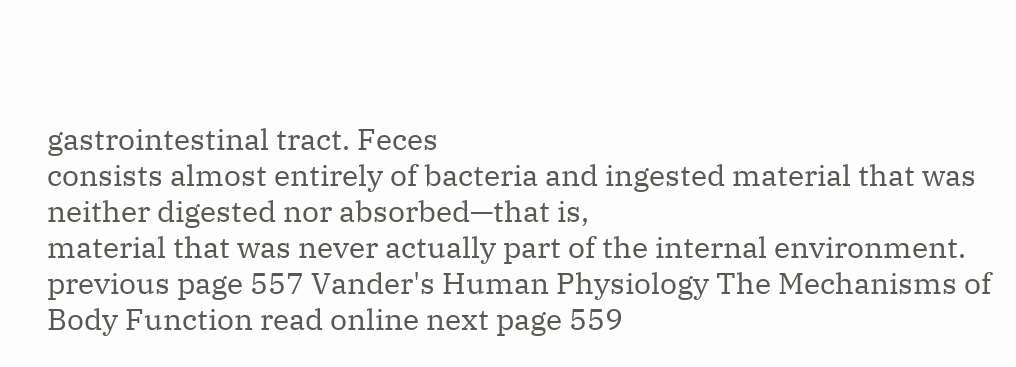gastrointestinal tract. Feces
consists almost entirely of bacteria and ingested material that was neither digested nor absorbed—that is,
material that was never actually part of the internal environment.
previous page 557 Vander's Human Physiology The Mechanisms of Body Function read online next page 559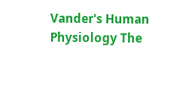Vander's Human Physiology The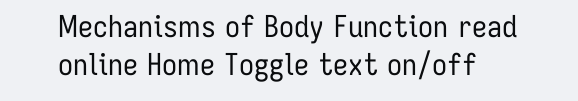Mechanisms of Body Function read online Home Toggle text on/off